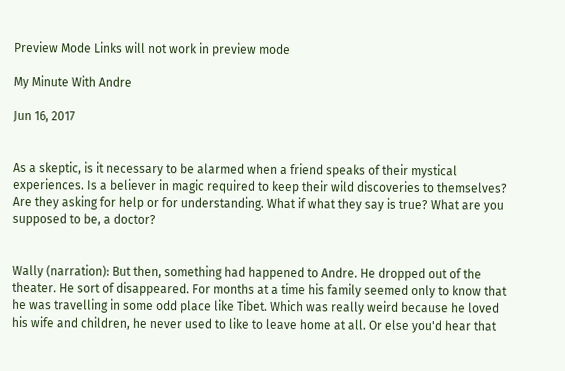Preview Mode Links will not work in preview mode

My Minute With Andre

Jun 16, 2017


As a skeptic, is it necessary to be alarmed when a friend speaks of their mystical experiences. Is a believer in magic required to keep their wild discoveries to themselves? Are they asking for help or for understanding. What if what they say is true? What are you supposed to be, a doctor?


Wally (narration): But then, something had happened to Andre. He dropped out of the theater. He sort of disappeared. For months at a time his family seemed only to know that he was travelling in some odd place like Tibet. Which was really weird because he loved his wife and children, he never used to like to leave home at all. Or else you'd hear that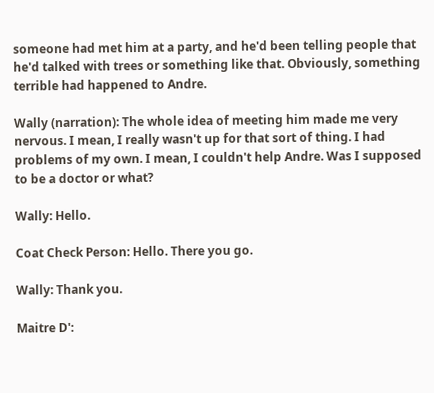someone had met him at a party, and he'd been telling people that he'd talked with trees or something like that. Obviously, something terrible had happened to Andre.

Wally (narration): The whole idea of meeting him made me very nervous. I mean, I really wasn't up for that sort of thing. I had problems of my own. I mean, I couldn't help Andre. Was I supposed to be a doctor or what?

Wally: Hello.

Coat Check Person: Hello. There you go.

Wally: Thank you.

Maitre D':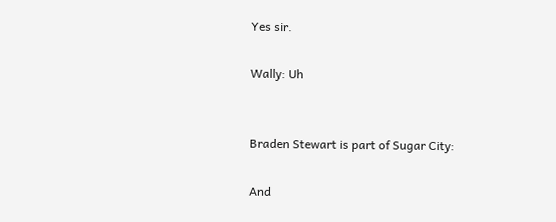Yes sir.

Wally: Uh


Braden Stewart is part of Sugar City:

And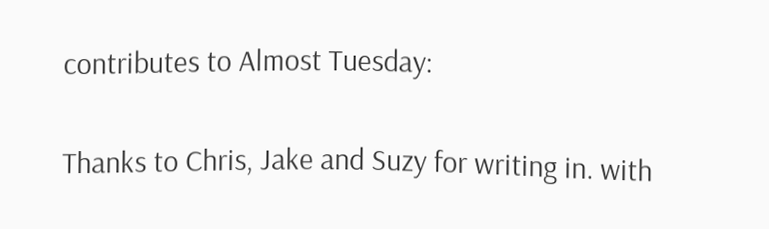contributes to Almost Tuesday:


Thanks to Chris, Jake and Suzy for writing in. with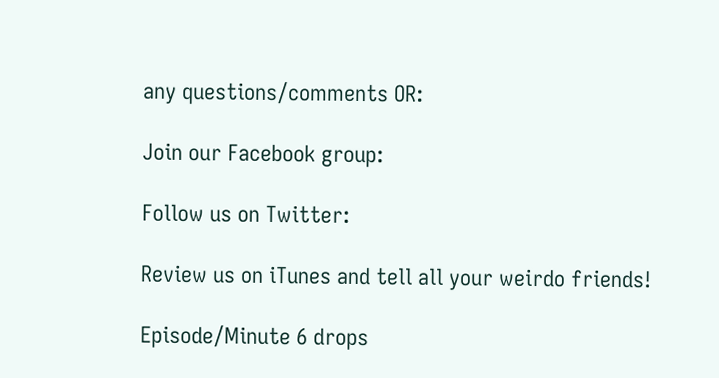any questions/comments OR:

Join our Facebook group:

Follow us on Twitter:

Review us on iTunes and tell all your weirdo friends!

Episode/Minute 6 drops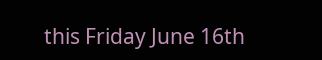this Friday June 16th